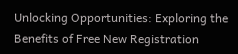Unlocking Opportunities: Exploring the Benefits of Free New Registration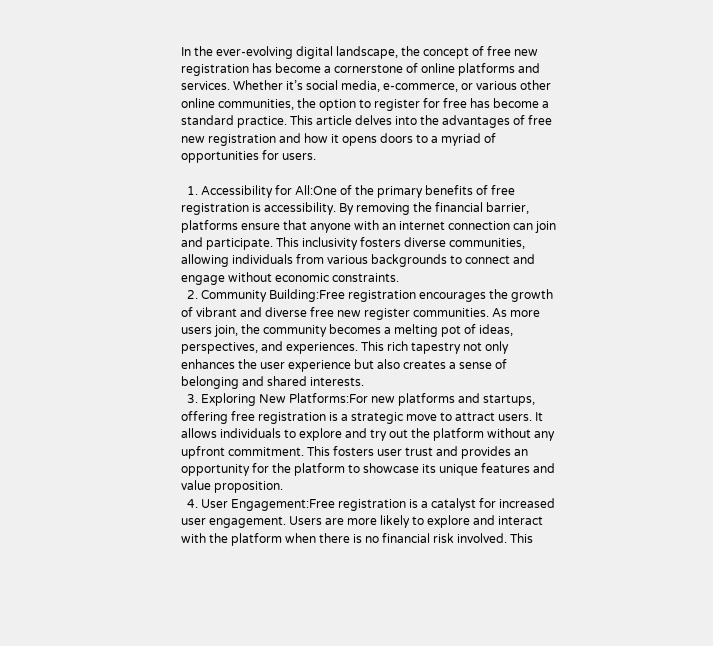In the ever-evolving digital landscape, the concept of free new registration has become a cornerstone of online platforms and services. Whether it’s social media, e-commerce, or various other online communities, the option to register for free has become a standard practice. This article delves into the advantages of free new registration and how it opens doors to a myriad of opportunities for users.

  1. Accessibility for All:One of the primary benefits of free registration is accessibility. By removing the financial barrier, platforms ensure that anyone with an internet connection can join and participate. This inclusivity fosters diverse communities, allowing individuals from various backgrounds to connect and engage without economic constraints.
  2. Community Building:Free registration encourages the growth of vibrant and diverse free new register communities. As more users join, the community becomes a melting pot of ideas, perspectives, and experiences. This rich tapestry not only enhances the user experience but also creates a sense of belonging and shared interests.
  3. Exploring New Platforms:For new platforms and startups, offering free registration is a strategic move to attract users. It allows individuals to explore and try out the platform without any upfront commitment. This fosters user trust and provides an opportunity for the platform to showcase its unique features and value proposition.
  4. User Engagement:Free registration is a catalyst for increased user engagement. Users are more likely to explore and interact with the platform when there is no financial risk involved. This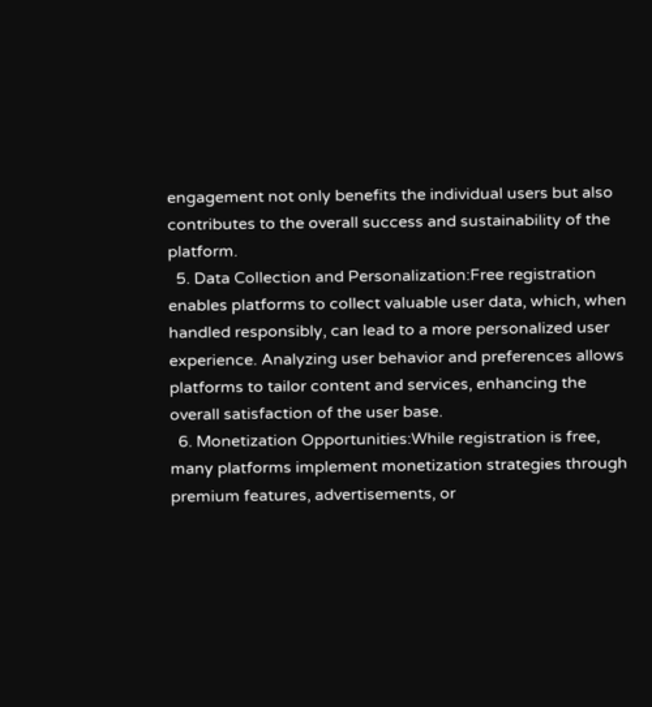engagement not only benefits the individual users but also contributes to the overall success and sustainability of the platform.
  5. Data Collection and Personalization:Free registration enables platforms to collect valuable user data, which, when handled responsibly, can lead to a more personalized user experience. Analyzing user behavior and preferences allows platforms to tailor content and services, enhancing the overall satisfaction of the user base.
  6. Monetization Opportunities:While registration is free, many platforms implement monetization strategies through premium features, advertisements, or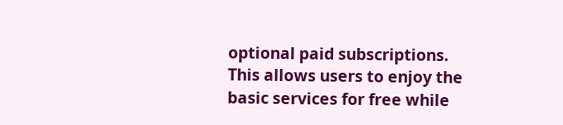optional paid subscriptions. This allows users to enjoy the basic services for free while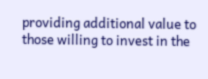providing additional value to those willing to invest in the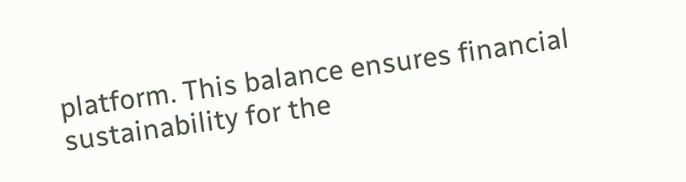platform. This balance ensures financial sustainability for the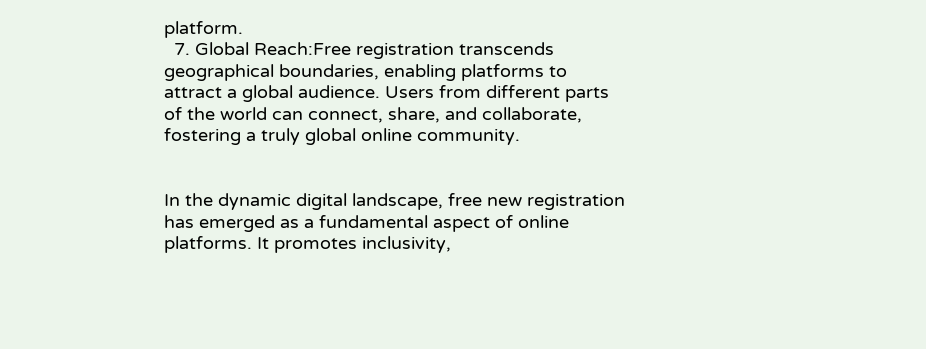platform.
  7. Global Reach:Free registration transcends geographical boundaries, enabling platforms to attract a global audience. Users from different parts of the world can connect, share, and collaborate, fostering a truly global online community.


In the dynamic digital landscape, free new registration has emerged as a fundamental aspect of online platforms. It promotes inclusivity,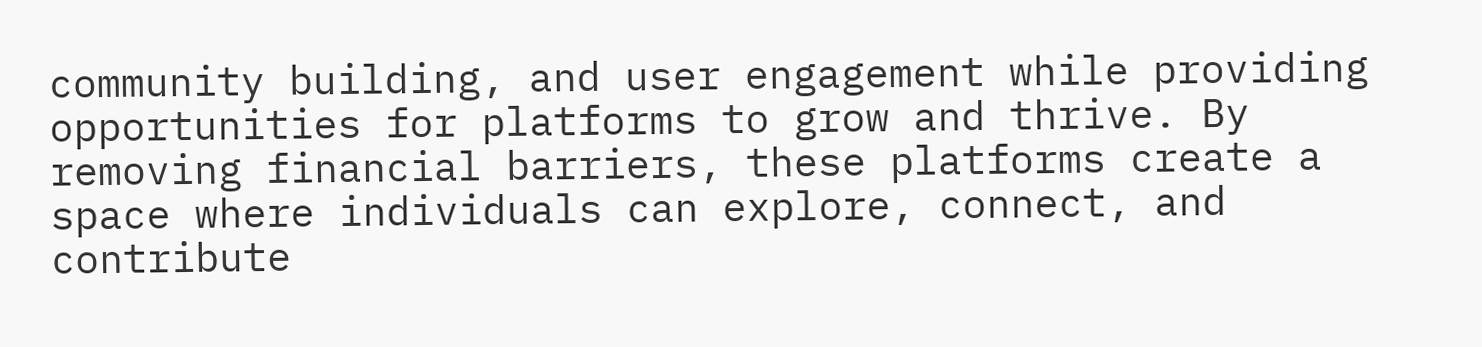community building, and user engagement while providing opportunities for platforms to grow and thrive. By removing financial barriers, these platforms create a space where individuals can explore, connect, and contribute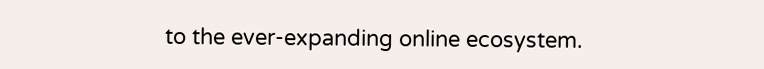to the ever-expanding online ecosystem.